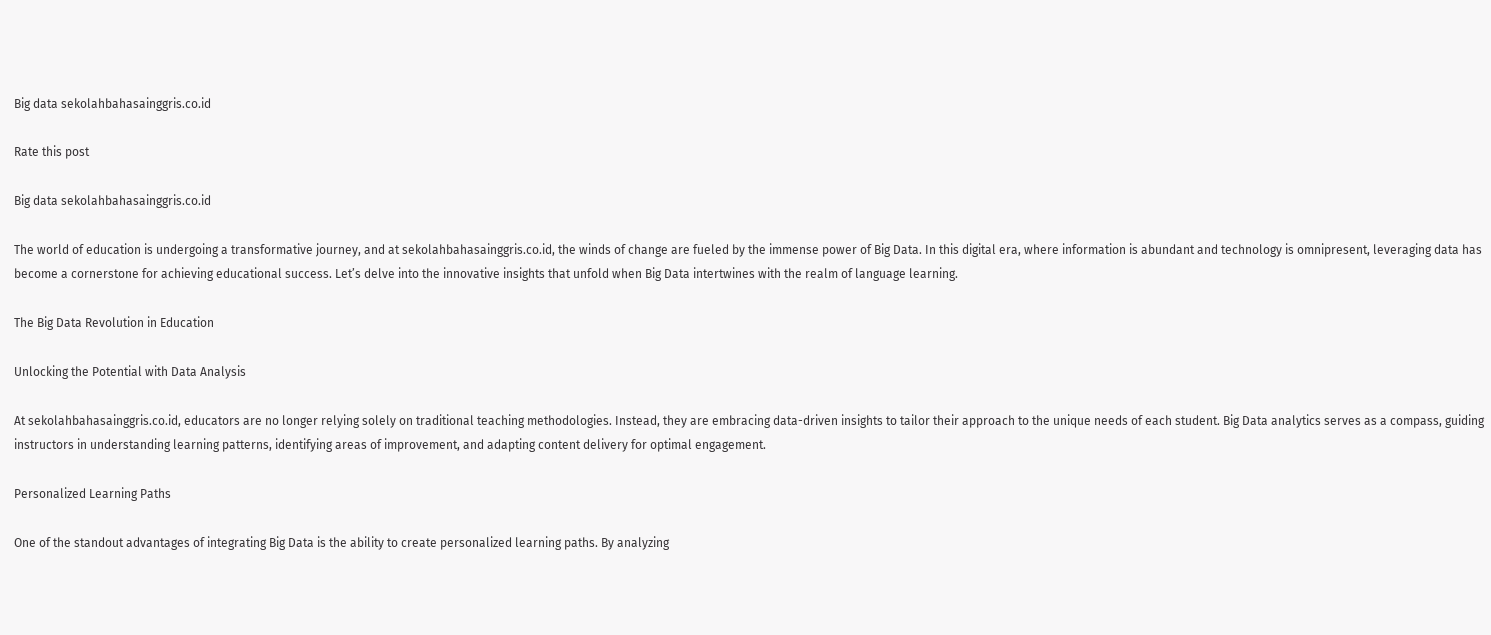Big data sekolahbahasainggris.co.id

Rate this post

Big data sekolahbahasainggris.co.id

The world of education is undergoing a transformative journey, and at sekolahbahasainggris.co.id, the winds of change are fueled by the immense power of Big Data. In this digital era, where information is abundant and technology is omnipresent, leveraging data has become a cornerstone for achieving educational success. Let’s delve into the innovative insights that unfold when Big Data intertwines with the realm of language learning.

The Big Data Revolution in Education

Unlocking the Potential with Data Analysis

At sekolahbahasainggris.co.id, educators are no longer relying solely on traditional teaching methodologies. Instead, they are embracing data-driven insights to tailor their approach to the unique needs of each student. Big Data analytics serves as a compass, guiding instructors in understanding learning patterns, identifying areas of improvement, and adapting content delivery for optimal engagement.

Personalized Learning Paths

One of the standout advantages of integrating Big Data is the ability to create personalized learning paths. By analyzing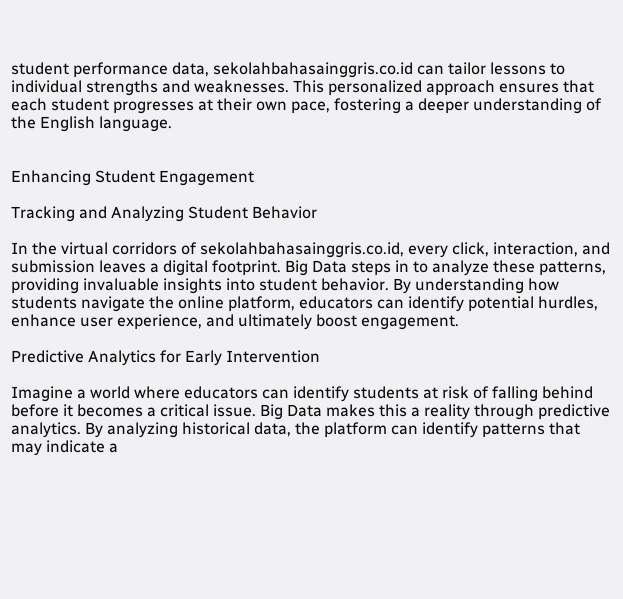student performance data, sekolahbahasainggris.co.id can tailor lessons to individual strengths and weaknesses. This personalized approach ensures that each student progresses at their own pace, fostering a deeper understanding of the English language.


Enhancing Student Engagement

Tracking and Analyzing Student Behavior

In the virtual corridors of sekolahbahasainggris.co.id, every click, interaction, and submission leaves a digital footprint. Big Data steps in to analyze these patterns, providing invaluable insights into student behavior. By understanding how students navigate the online platform, educators can identify potential hurdles, enhance user experience, and ultimately boost engagement.

Predictive Analytics for Early Intervention

Imagine a world where educators can identify students at risk of falling behind before it becomes a critical issue. Big Data makes this a reality through predictive analytics. By analyzing historical data, the platform can identify patterns that may indicate a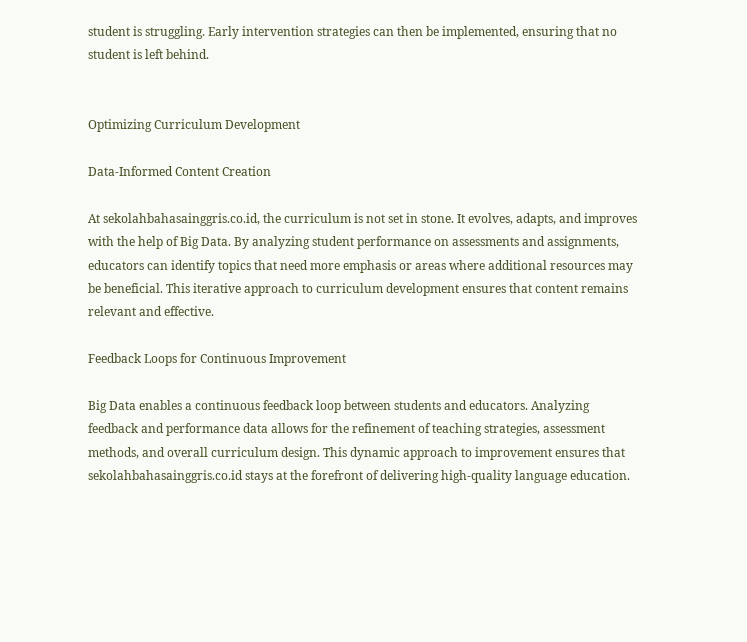student is struggling. Early intervention strategies can then be implemented, ensuring that no student is left behind.


Optimizing Curriculum Development

Data-Informed Content Creation

At sekolahbahasainggris.co.id, the curriculum is not set in stone. It evolves, adapts, and improves with the help of Big Data. By analyzing student performance on assessments and assignments, educators can identify topics that need more emphasis or areas where additional resources may be beneficial. This iterative approach to curriculum development ensures that content remains relevant and effective.

Feedback Loops for Continuous Improvement

Big Data enables a continuous feedback loop between students and educators. Analyzing feedback and performance data allows for the refinement of teaching strategies, assessment methods, and overall curriculum design. This dynamic approach to improvement ensures that sekolahbahasainggris.co.id stays at the forefront of delivering high-quality language education.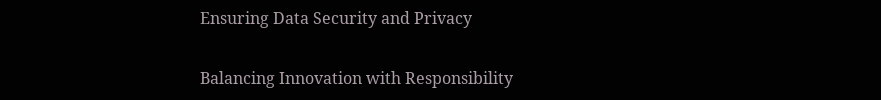Ensuring Data Security and Privacy

Balancing Innovation with Responsibility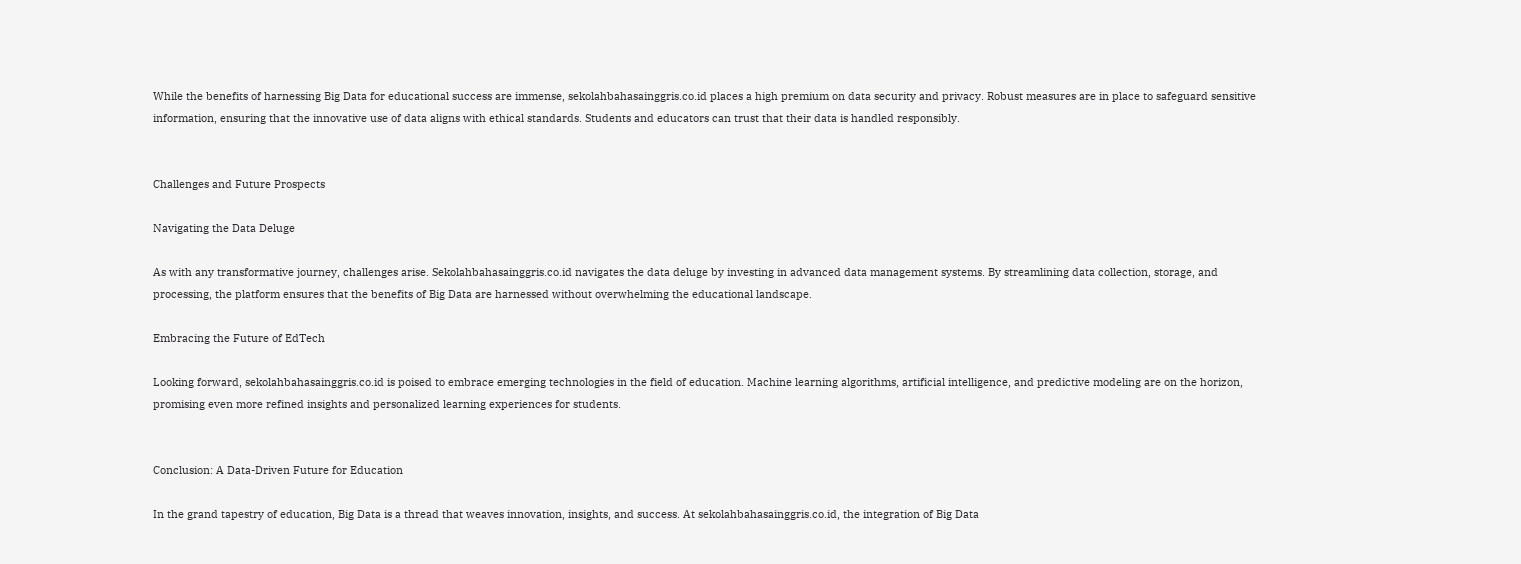While the benefits of harnessing Big Data for educational success are immense, sekolahbahasainggris.co.id places a high premium on data security and privacy. Robust measures are in place to safeguard sensitive information, ensuring that the innovative use of data aligns with ethical standards. Students and educators can trust that their data is handled responsibly.


Challenges and Future Prospects

Navigating the Data Deluge

As with any transformative journey, challenges arise. Sekolahbahasainggris.co.id navigates the data deluge by investing in advanced data management systems. By streamlining data collection, storage, and processing, the platform ensures that the benefits of Big Data are harnessed without overwhelming the educational landscape.

Embracing the Future of EdTech

Looking forward, sekolahbahasainggris.co.id is poised to embrace emerging technologies in the field of education. Machine learning algorithms, artificial intelligence, and predictive modeling are on the horizon, promising even more refined insights and personalized learning experiences for students.


Conclusion: A Data-Driven Future for Education

In the grand tapestry of education, Big Data is a thread that weaves innovation, insights, and success. At sekolahbahasainggris.co.id, the integration of Big Data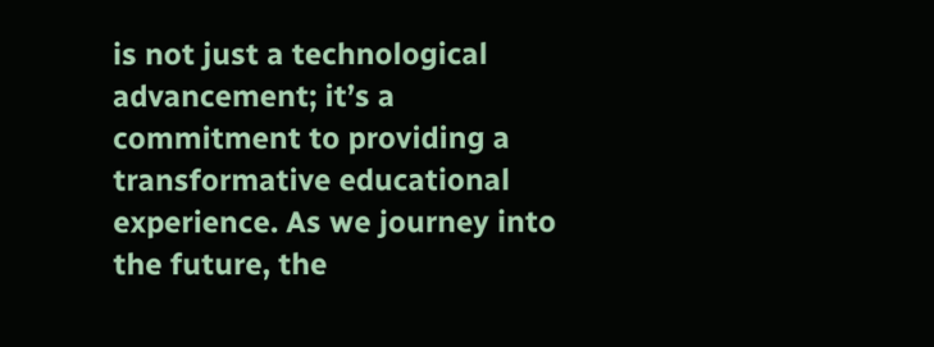is not just a technological advancement; it’s a commitment to providing a transformative educational experience. As we journey into the future, the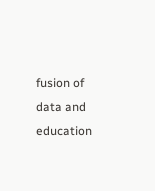fusion of data and education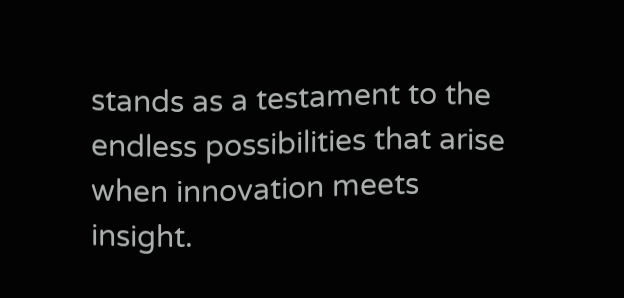stands as a testament to the endless possibilities that arise when innovation meets insight.